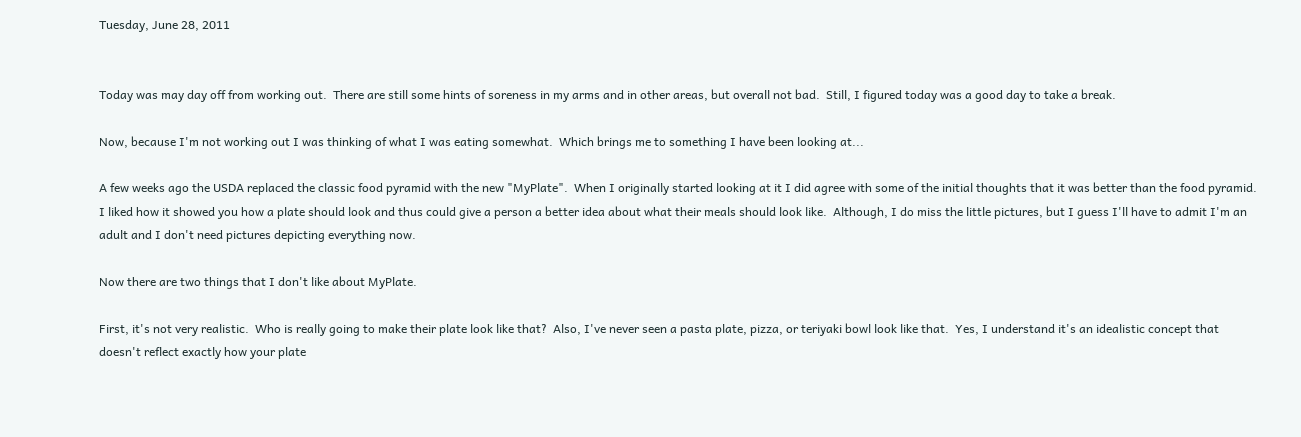Tuesday, June 28, 2011


Today was may day off from working out.  There are still some hints of soreness in my arms and in other areas, but overall not bad.  Still, I figured today was a good day to take a break.

Now, because I'm not working out I was thinking of what I was eating somewhat.  Which brings me to something I have been looking at...

A few weeks ago the USDA replaced the classic food pyramid with the new "MyPlate".  When I originally started looking at it I did agree with some of the initial thoughts that it was better than the food pyramid.  I liked how it showed you how a plate should look and thus could give a person a better idea about what their meals should look like.  Although, I do miss the little pictures, but I guess I'll have to admit I'm an adult and I don't need pictures depicting everything now.

Now there are two things that I don't like about MyPlate.

First, it's not very realistic.  Who is really going to make their plate look like that?  Also, I've never seen a pasta plate, pizza, or teriyaki bowl look like that.  Yes, I understand it's an idealistic concept that doesn't reflect exactly how your plate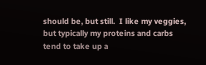should be, but still.  I like my veggies, but typically my proteins and carbs tend to take up a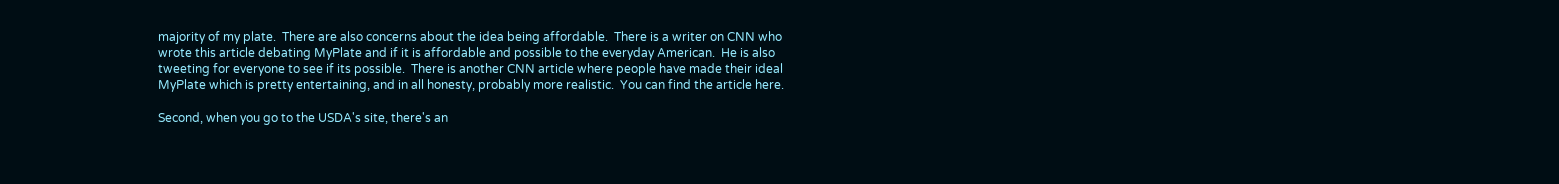majority of my plate.  There are also concerns about the idea being affordable.  There is a writer on CNN who wrote this article debating MyPlate and if it is affordable and possible to the everyday American.  He is also tweeting for everyone to see if its possible.  There is another CNN article where people have made their ideal MyPlate which is pretty entertaining, and in all honesty, probably more realistic.  You can find the article here.

Second, when you go to the USDA's site, there's an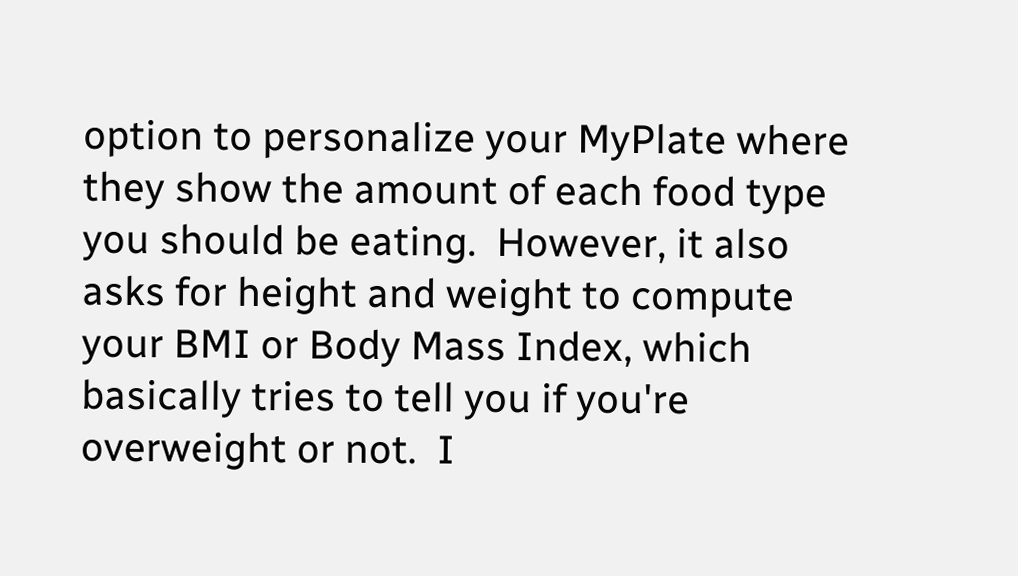option to personalize your MyPlate where they show the amount of each food type you should be eating.  However, it also asks for height and weight to compute your BMI or Body Mass Index, which basically tries to tell you if you're overweight or not.  I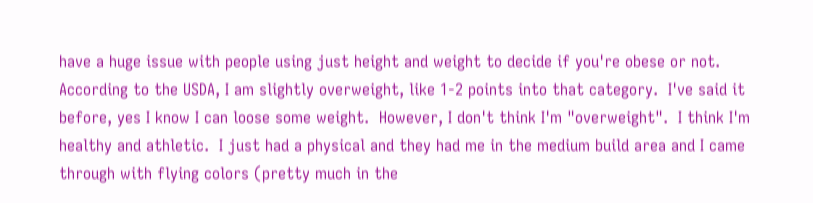have a huge issue with people using just height and weight to decide if you're obese or not.  According to the USDA, I am slightly overweight, like 1-2 points into that category.  I've said it before, yes I know I can loose some weight.  However, I don't think I'm "overweight".  I think I'm healthy and athletic.  I just had a physical and they had me in the medium build area and I came through with flying colors (pretty much in the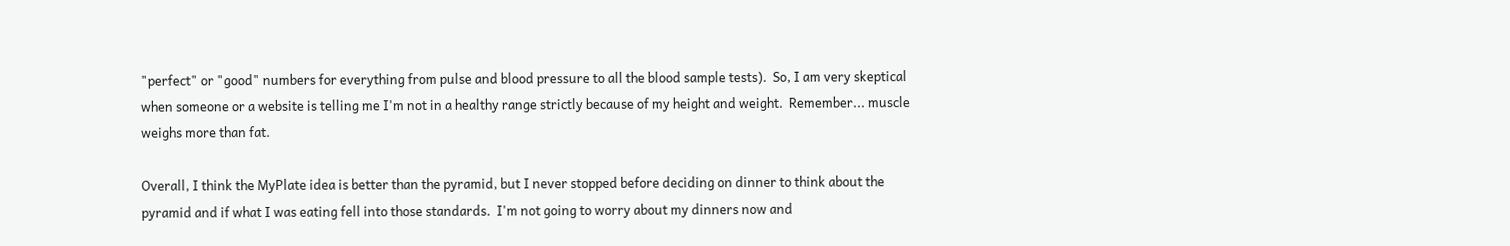"perfect" or "good" numbers for everything from pulse and blood pressure to all the blood sample tests).  So, I am very skeptical when someone or a website is telling me I'm not in a healthy range strictly because of my height and weight.  Remember... muscle weighs more than fat.

Overall, I think the MyPlate idea is better than the pyramid, but I never stopped before deciding on dinner to think about the pyramid and if what I was eating fell into those standards.  I'm not going to worry about my dinners now and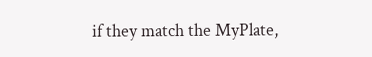if they match the MyPlate,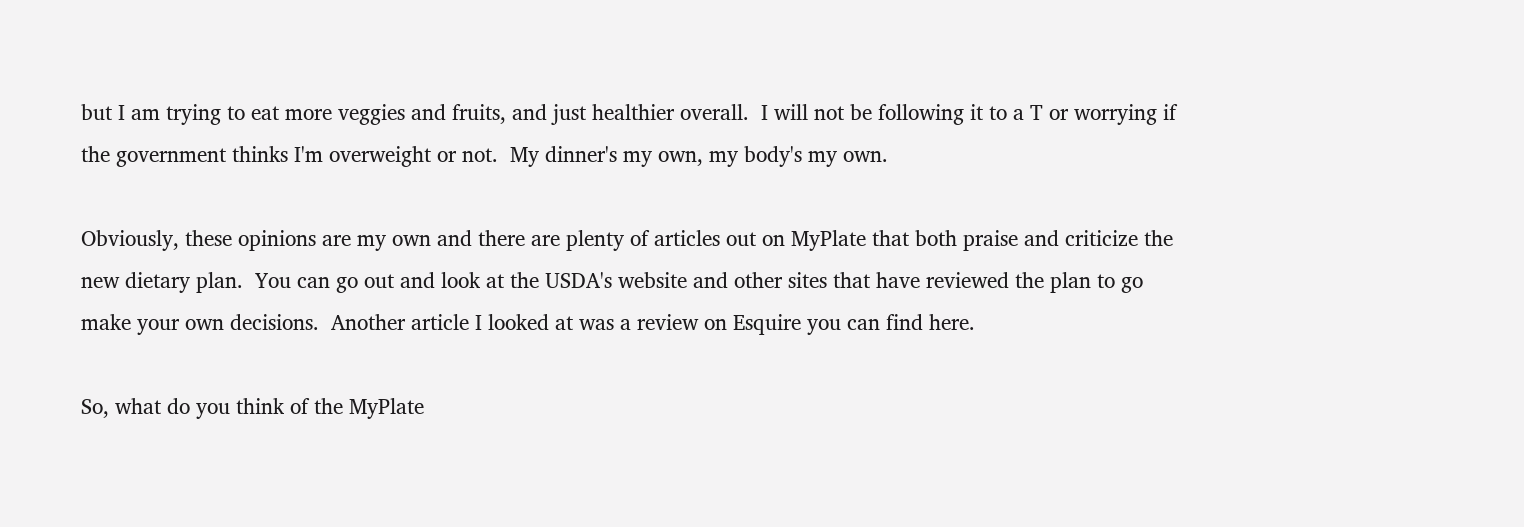but I am trying to eat more veggies and fruits, and just healthier overall.  I will not be following it to a T or worrying if the government thinks I'm overweight or not.  My dinner's my own, my body's my own.

Obviously, these opinions are my own and there are plenty of articles out on MyPlate that both praise and criticize the new dietary plan.  You can go out and look at the USDA's website and other sites that have reviewed the plan to go make your own decisions.  Another article I looked at was a review on Esquire you can find here.

So, what do you think of the MyPlate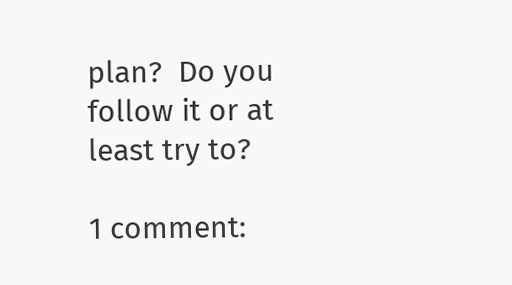plan?  Do you follow it or at least try to?

1 comment: